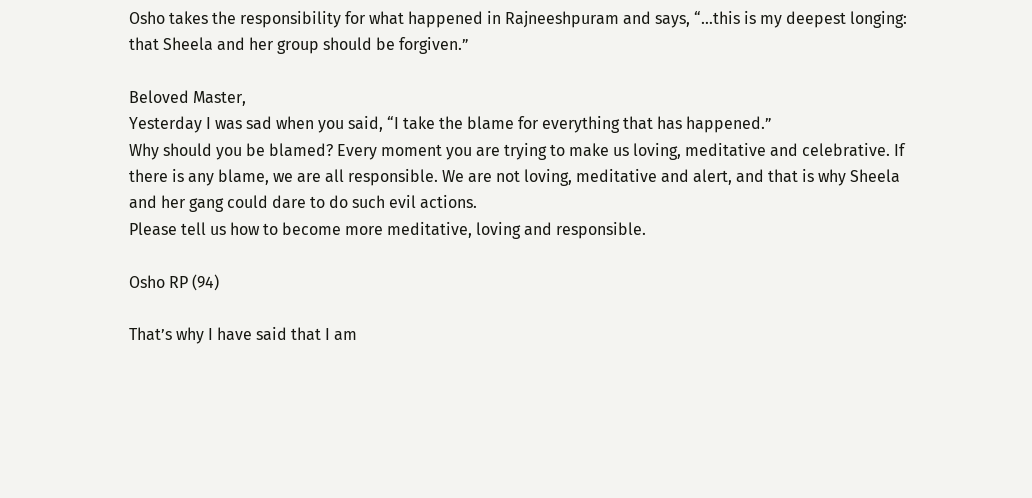Osho takes the responsibility for what happened in Rajneeshpuram and says, “…this is my deepest longing: that Sheela and her group should be forgiven.”

Beloved Master,
Yesterday I was sad when you said, “I take the blame for everything that has happened.”
Why should you be blamed? Every moment you are trying to make us loving, meditative and celebrative. If there is any blame, we are all responsible. We are not loving, meditative and alert, and that is why Sheela and her gang could dare to do such evil actions.
Please tell us how to become more meditative, loving and responsible.

Osho RP (94)

That’s why I have said that I am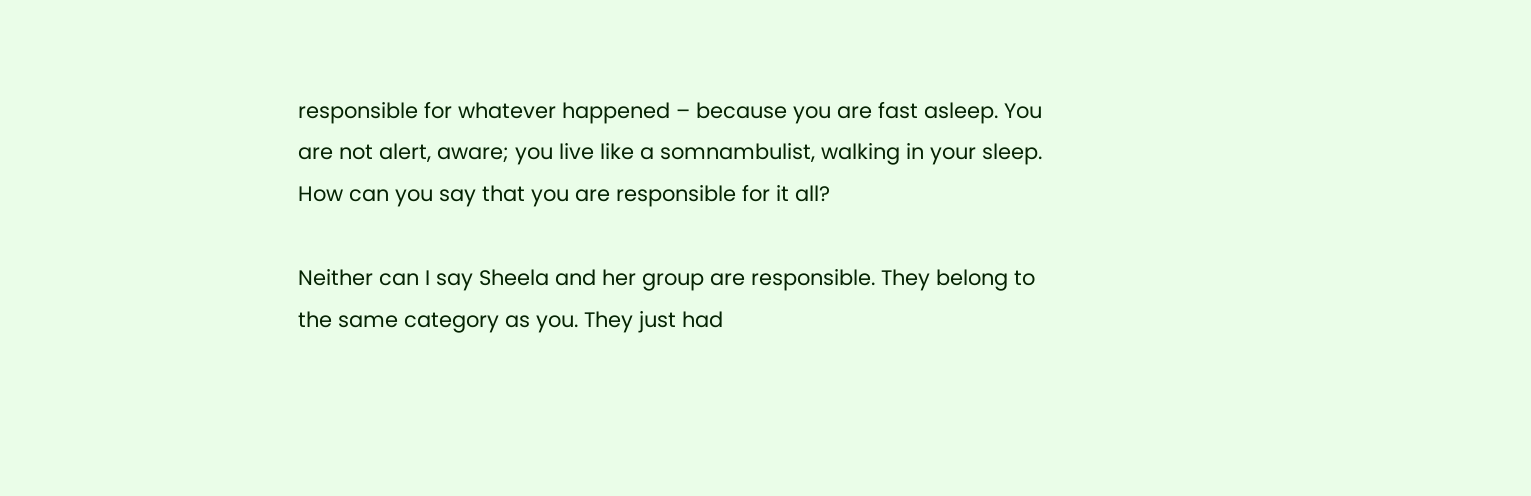responsible for whatever happened – because you are fast asleep. You are not alert, aware; you live like a somnambulist, walking in your sleep. How can you say that you are responsible for it all?

Neither can I say Sheela and her group are responsible. They belong to the same category as you. They just had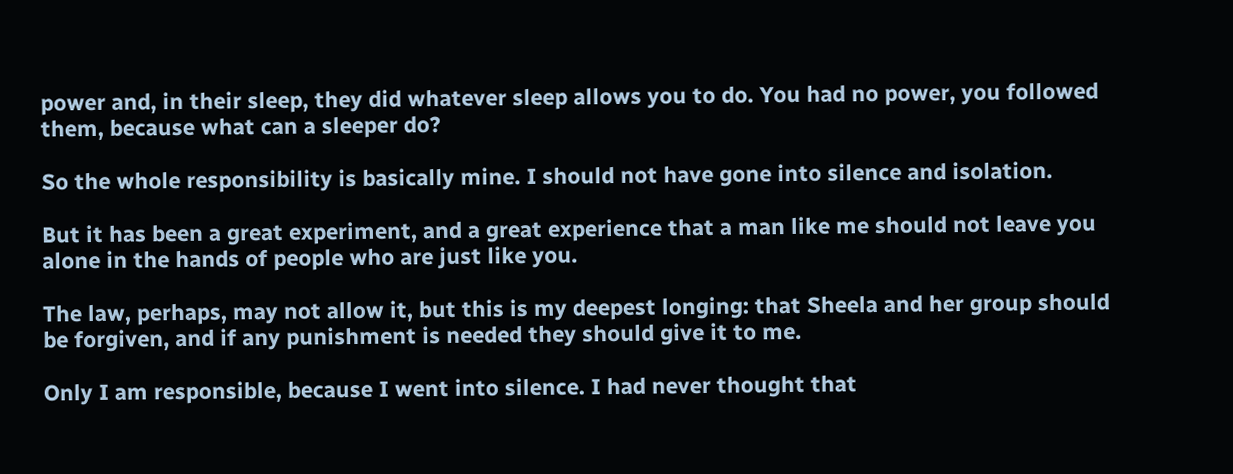power and, in their sleep, they did whatever sleep allows you to do. You had no power, you followed them, because what can a sleeper do?

So the whole responsibility is basically mine. I should not have gone into silence and isolation.

But it has been a great experiment, and a great experience that a man like me should not leave you alone in the hands of people who are just like you.

The law, perhaps, may not allow it, but this is my deepest longing: that Sheela and her group should be forgiven, and if any punishment is needed they should give it to me.

Only I am responsible, because I went into silence. I had never thought that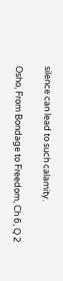silence can lead to such calamity.

Osho, From Bondage to Freedom, Ch 6, Q 2